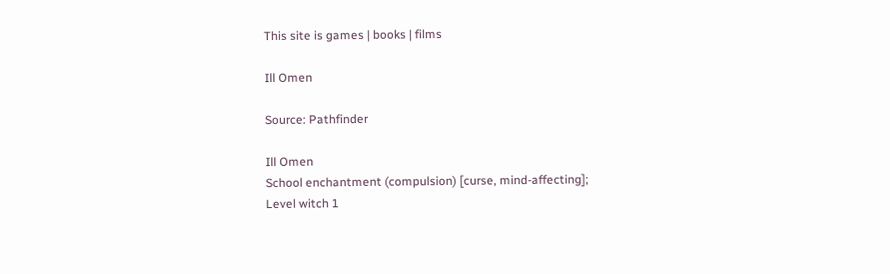This site is games | books | films

Ill Omen

Source: Pathfinder

Ill Omen
School enchantment (compulsion) [curse, mind-affecting];
Level witch 1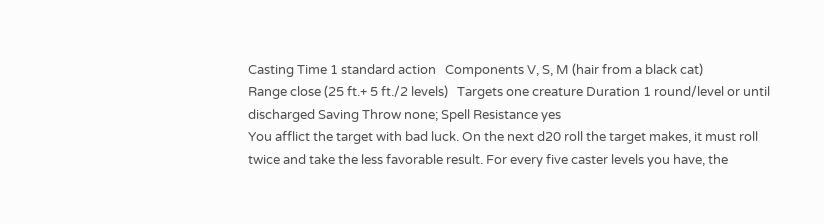Casting Time 1 standard action   Components V, S, M (hair from a black cat)
Range close (25 ft.+ 5 ft./2 levels)   Targets one creature Duration 1 round/level or until discharged Saving Throw none; Spell Resistance yes
You afflict the target with bad luck. On the next d20 roll the target makes, it must roll twice and take the less favorable result. For every five caster levels you have, the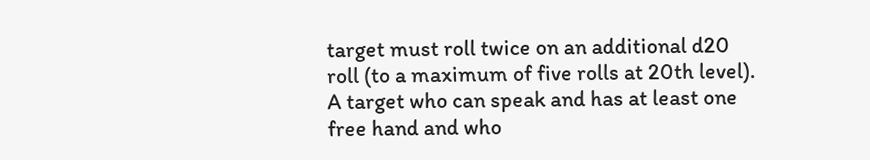target must roll twice on an additional d20 roll (to a maximum of five rolls at 20th level).   A target who can speak and has at least one free hand and who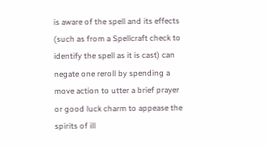is aware of the spell and its effects (such as from a Spellcraft check to identify the spell as it is cast) can negate one reroll by spending a move action to utter a brief prayer or good luck charm to appease the spirits of ill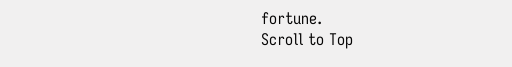fortune.
Scroll to Top